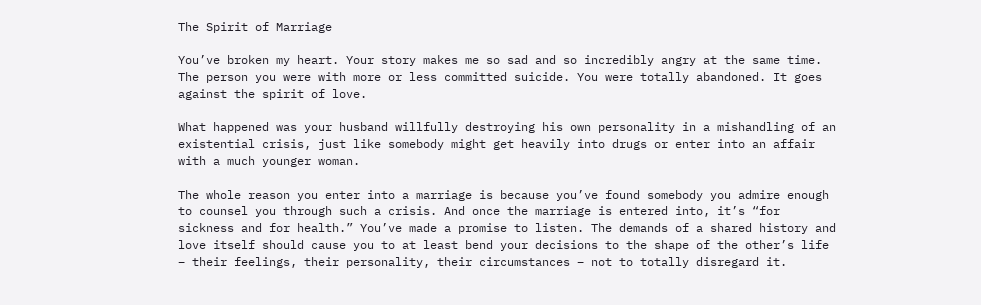The Spirit of Marriage

You’ve broken my heart. Your story makes me so sad and so incredibly angry at the same time. The person you were with more or less committed suicide. You were totally abandoned. It goes against the spirit of love.

What happened was your husband willfully destroying his own personality in a mishandling of an existential crisis, just like somebody might get heavily into drugs or enter into an affair with a much younger woman.

The whole reason you enter into a marriage is because you’ve found somebody you admire enough to counsel you through such a crisis. And once the marriage is entered into, it’s “for sickness and for health.” You’ve made a promise to listen. The demands of a shared history and love itself should cause you to at least bend your decisions to the shape of the other’s life – their feelings, their personality, their circumstances – not to totally disregard it.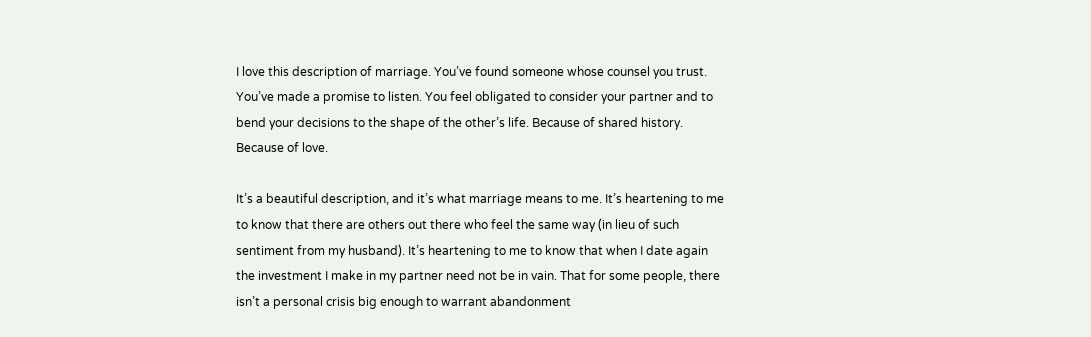I love this description of marriage. You’ve found someone whose counsel you trust. You’ve made a promise to listen. You feel obligated to consider your partner and to bend your decisions to the shape of the other’s life. Because of shared history. Because of love.

It’s a beautiful description, and it’s what marriage means to me. It’s heartening to me to know that there are others out there who feel the same way (in lieu of such sentiment from my husband). It’s heartening to me to know that when I date again the investment I make in my partner need not be in vain. That for some people, there isn’t a personal crisis big enough to warrant abandonment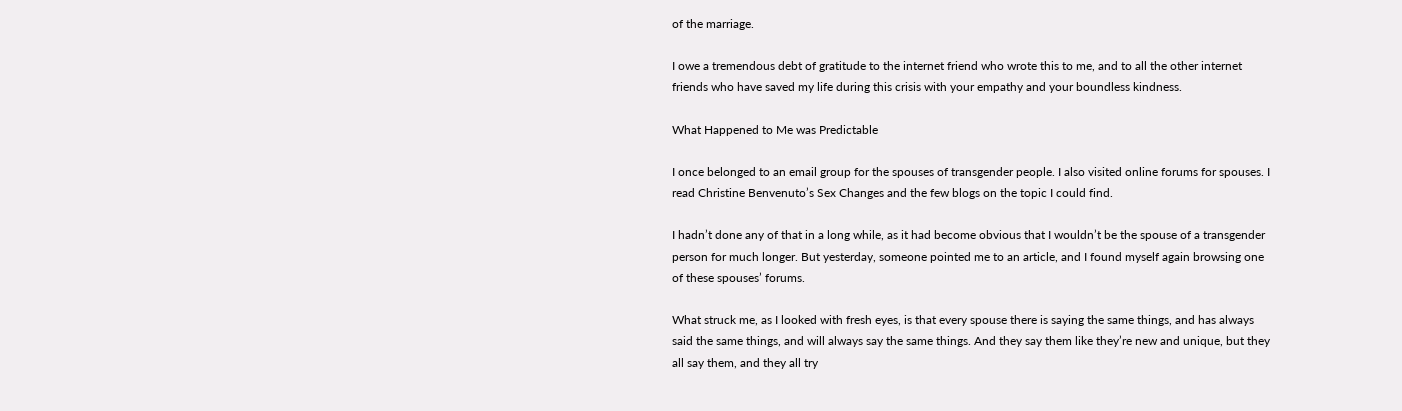of the marriage.

I owe a tremendous debt of gratitude to the internet friend who wrote this to me, and to all the other internet friends who have saved my life during this crisis with your empathy and your boundless kindness.

What Happened to Me was Predictable

I once belonged to an email group for the spouses of transgender people. I also visited online forums for spouses. I read Christine Benvenuto’s Sex Changes and the few blogs on the topic I could find.

I hadn’t done any of that in a long while, as it had become obvious that I wouldn’t be the spouse of a transgender person for much longer. But yesterday, someone pointed me to an article, and I found myself again browsing one of these spouses’ forums.

What struck me, as I looked with fresh eyes, is that every spouse there is saying the same things, and has always said the same things, and will always say the same things. And they say them like they’re new and unique, but they all say them, and they all try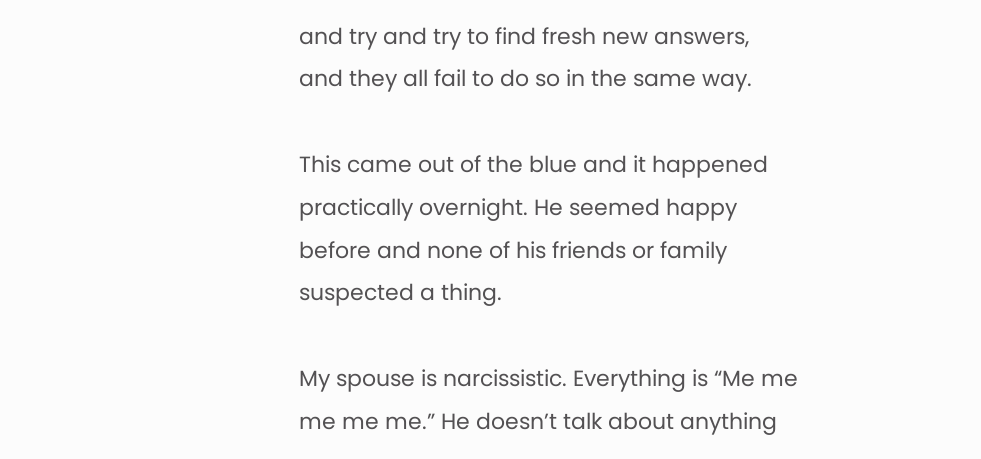and try and try to find fresh new answers, and they all fail to do so in the same way.

This came out of the blue and it happened practically overnight. He seemed happy before and none of his friends or family suspected a thing.

My spouse is narcissistic. Everything is “Me me me me me.” He doesn’t talk about anything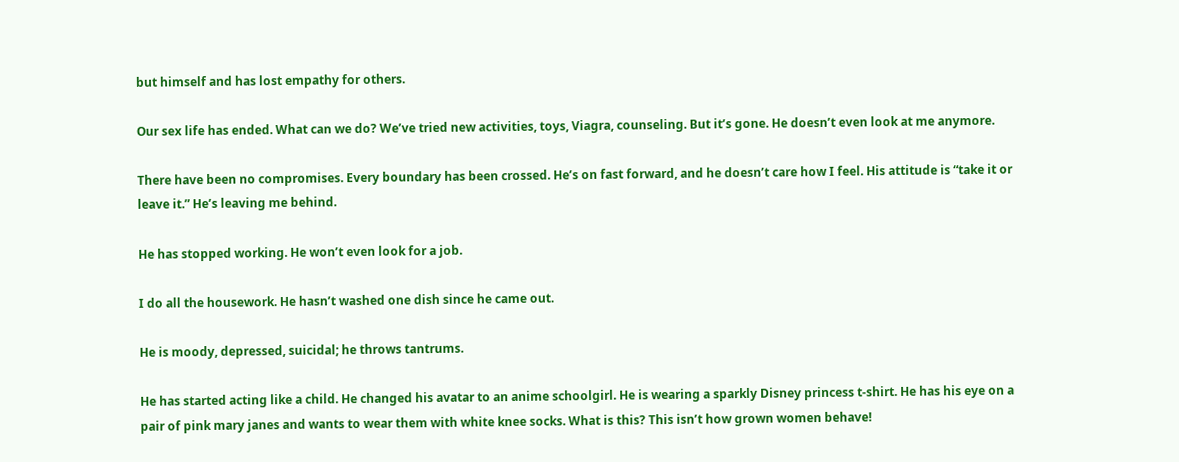but himself and has lost empathy for others.

Our sex life has ended. What can we do? We’ve tried new activities, toys, Viagra, counseling. But it’s gone. He doesn’t even look at me anymore.

There have been no compromises. Every boundary has been crossed. He’s on fast forward, and he doesn’t care how I feel. His attitude is “take it or leave it.” He’s leaving me behind.

He has stopped working. He won’t even look for a job.

I do all the housework. He hasn’t washed one dish since he came out.

He is moody, depressed, suicidal; he throws tantrums.

He has started acting like a child. He changed his avatar to an anime schoolgirl. He is wearing a sparkly Disney princess t-shirt. He has his eye on a pair of pink mary janes and wants to wear them with white knee socks. What is this? This isn’t how grown women behave!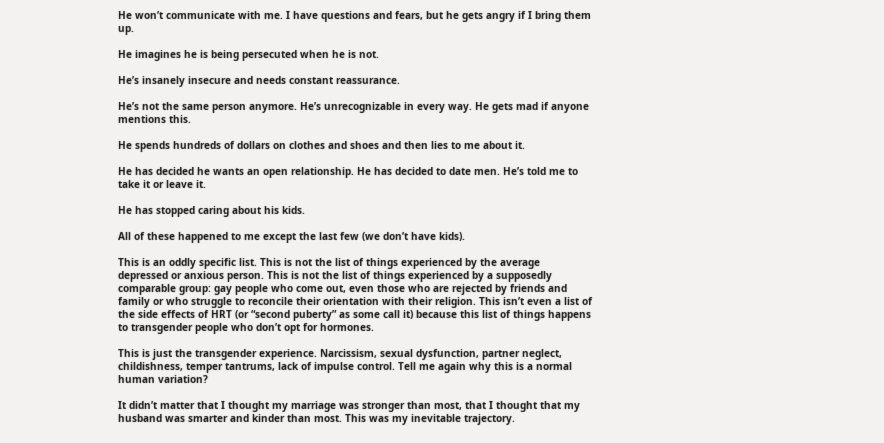He won’t communicate with me. I have questions and fears, but he gets angry if I bring them up.

He imagines he is being persecuted when he is not.

He’s insanely insecure and needs constant reassurance.

He’s not the same person anymore. He’s unrecognizable in every way. He gets mad if anyone mentions this.

He spends hundreds of dollars on clothes and shoes and then lies to me about it.

He has decided he wants an open relationship. He has decided to date men. He’s told me to take it or leave it.

He has stopped caring about his kids.

All of these happened to me except the last few (we don’t have kids).

This is an oddly specific list. This is not the list of things experienced by the average depressed or anxious person. This is not the list of things experienced by a supposedly comparable group: gay people who come out, even those who are rejected by friends and family or who struggle to reconcile their orientation with their religion. This isn’t even a list of the side effects of HRT (or “second puberty” as some call it) because this list of things happens to transgender people who don’t opt for hormones.

This is just the transgender experience. Narcissism, sexual dysfunction, partner neglect, childishness, temper tantrums, lack of impulse control. Tell me again why this is a normal human variation?

It didn’t matter that I thought my marriage was stronger than most, that I thought that my husband was smarter and kinder than most. This was my inevitable trajectory.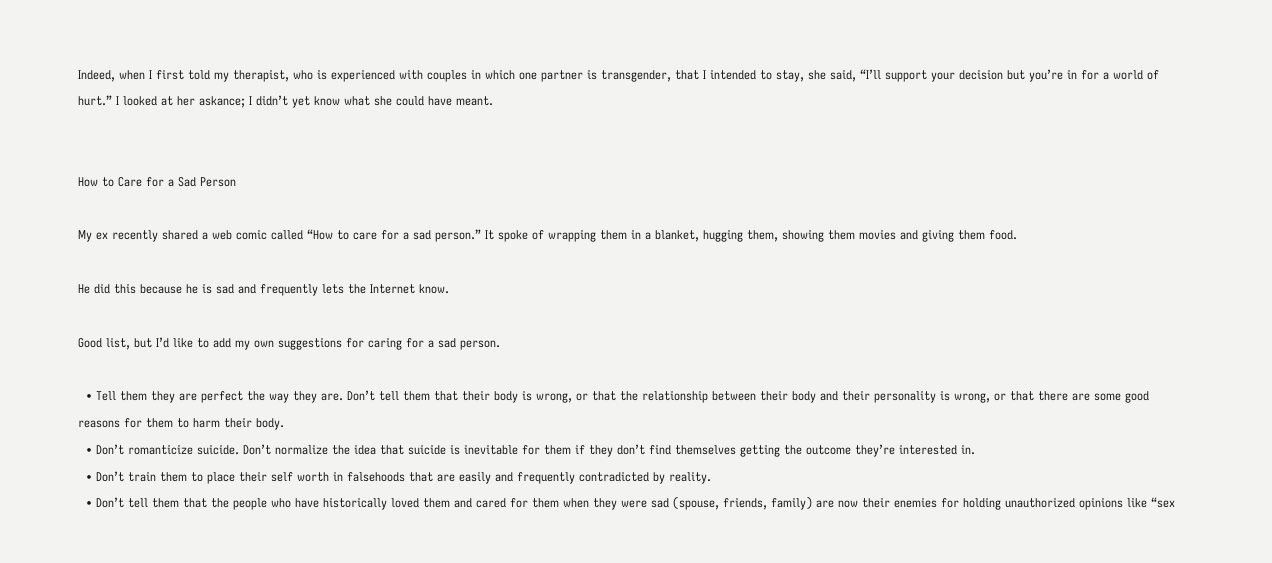Indeed, when I first told my therapist, who is experienced with couples in which one partner is transgender, that I intended to stay, she said, “I’ll support your decision but you’re in for a world of hurt.” I looked at her askance; I didn’t yet know what she could have meant.


How to Care for a Sad Person

My ex recently shared a web comic called “How to care for a sad person.” It spoke of wrapping them in a blanket, hugging them, showing them movies and giving them food.

He did this because he is sad and frequently lets the Internet know.

Good list, but I’d like to add my own suggestions for caring for a sad person.

  • Tell them they are perfect the way they are. Don’t tell them that their body is wrong, or that the relationship between their body and their personality is wrong, or that there are some good reasons for them to harm their body.
  • Don’t romanticize suicide. Don’t normalize the idea that suicide is inevitable for them if they don’t find themselves getting the outcome they’re interested in.
  • Don’t train them to place their self worth in falsehoods that are easily and frequently contradicted by reality.
  • Don’t tell them that the people who have historically loved them and cared for them when they were sad (spouse, friends, family) are now their enemies for holding unauthorized opinions like “sex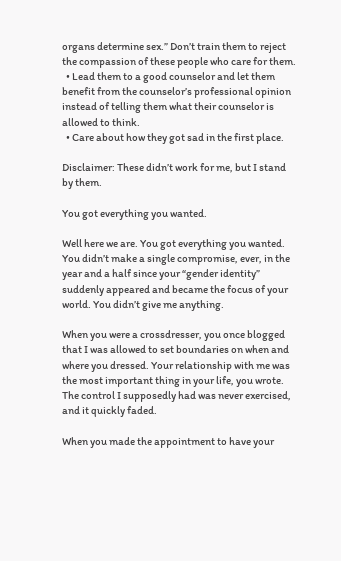organs determine sex.” Don’t train them to reject the compassion of these people who care for them.
  • Lead them to a good counselor and let them benefit from the counselor’s professional opinion instead of telling them what their counselor is allowed to think.
  • Care about how they got sad in the first place.

Disclaimer: These didn’t work for me, but I stand by them.

You got everything you wanted.

Well here we are. You got everything you wanted. You didn’t make a single compromise, ever, in the year and a half since your “gender identity” suddenly appeared and became the focus of your world. You didn’t give me anything.

When you were a crossdresser, you once blogged that I was allowed to set boundaries on when and where you dressed. Your relationship with me was the most important thing in your life, you wrote. The control I supposedly had was never exercised, and it quickly faded.

When you made the appointment to have your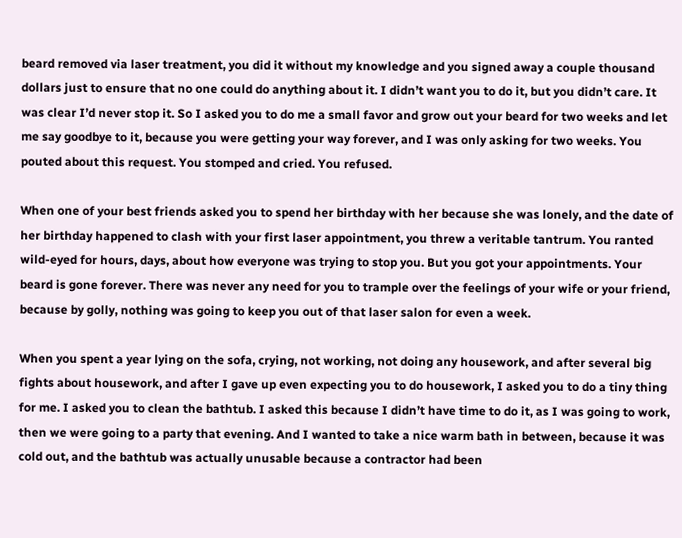beard removed via laser treatment, you did it without my knowledge and you signed away a couple thousand dollars just to ensure that no one could do anything about it. I didn’t want you to do it, but you didn’t care. It was clear I’d never stop it. So I asked you to do me a small favor and grow out your beard for two weeks and let me say goodbye to it, because you were getting your way forever, and I was only asking for two weeks. You pouted about this request. You stomped and cried. You refused.

When one of your best friends asked you to spend her birthday with her because she was lonely, and the date of her birthday happened to clash with your first laser appointment, you threw a veritable tantrum. You ranted wild-eyed for hours, days, about how everyone was trying to stop you. But you got your appointments. Your beard is gone forever. There was never any need for you to trample over the feelings of your wife or your friend, because by golly, nothing was going to keep you out of that laser salon for even a week.

When you spent a year lying on the sofa, crying, not working, not doing any housework, and after several big fights about housework, and after I gave up even expecting you to do housework, I asked you to do a tiny thing for me. I asked you to clean the bathtub. I asked this because I didn’t have time to do it, as I was going to work, then we were going to a party that evening. And I wanted to take a nice warm bath in between, because it was cold out, and the bathtub was actually unusable because a contractor had been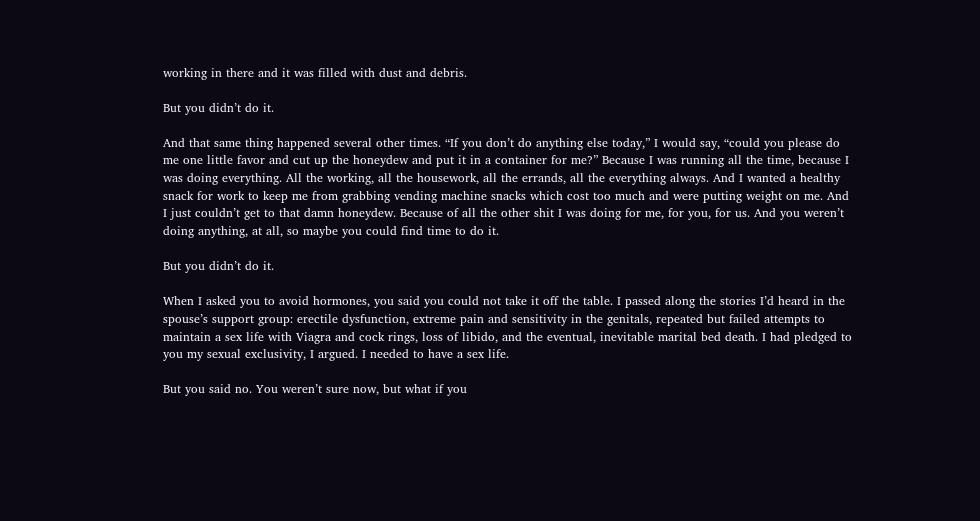working in there and it was filled with dust and debris.

But you didn’t do it.

And that same thing happened several other times. “If you don’t do anything else today,” I would say, “could you please do me one little favor and cut up the honeydew and put it in a container for me?” Because I was running all the time, because I was doing everything. All the working, all the housework, all the errands, all the everything always. And I wanted a healthy snack for work to keep me from grabbing vending machine snacks which cost too much and were putting weight on me. And I just couldn’t get to that damn honeydew. Because of all the other shit I was doing for me, for you, for us. And you weren’t doing anything, at all, so maybe you could find time to do it.

But you didn’t do it.

When I asked you to avoid hormones, you said you could not take it off the table. I passed along the stories I’d heard in the spouse’s support group: erectile dysfunction, extreme pain and sensitivity in the genitals, repeated but failed attempts to maintain a sex life with Viagra and cock rings, loss of libido, and the eventual, inevitable marital bed death. I had pledged to you my sexual exclusivity, I argued. I needed to have a sex life.

But you said no. You weren’t sure now, but what if you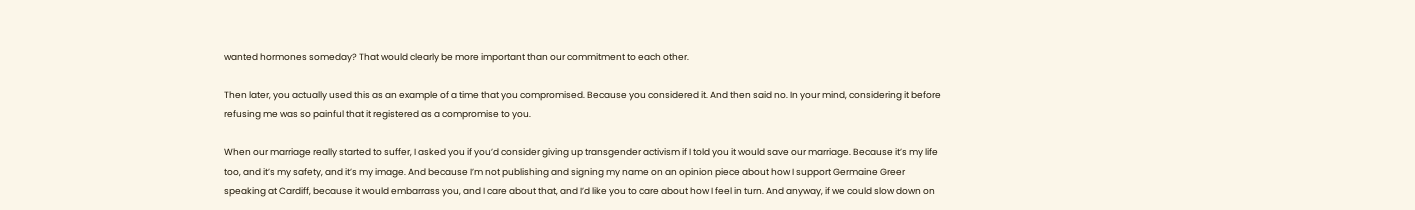wanted hormones someday? That would clearly be more important than our commitment to each other.

Then later, you actually used this as an example of a time that you compromised. Because you considered it. And then said no. In your mind, considering it before refusing me was so painful that it registered as a compromise to you.

When our marriage really started to suffer, I asked you if you’d consider giving up transgender activism if I told you it would save our marriage. Because it’s my life too, and it’s my safety, and it’s my image. And because I’m not publishing and signing my name on an opinion piece about how I support Germaine Greer speaking at Cardiff, because it would embarrass you, and I care about that, and I’d like you to care about how I feel in turn. And anyway, if we could slow down on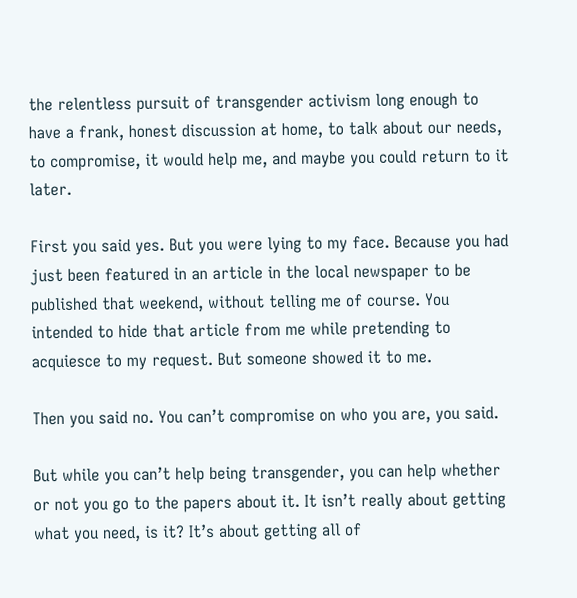the relentless pursuit of transgender activism long enough to have a frank, honest discussion at home, to talk about our needs, to compromise, it would help me, and maybe you could return to it later.

First you said yes. But you were lying to my face. Because you had just been featured in an article in the local newspaper to be published that weekend, without telling me of course. You intended to hide that article from me while pretending to acquiesce to my request. But someone showed it to me.

Then you said no. You can’t compromise on who you are, you said.

But while you can’t help being transgender, you can help whether or not you go to the papers about it. It isn’t really about getting what you need, is it? It’s about getting all of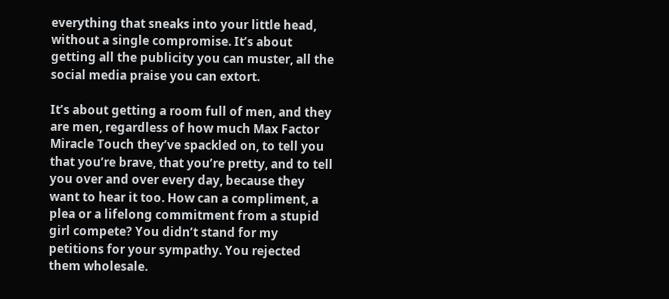everything that sneaks into your little head, without a single compromise. It’s about getting all the publicity you can muster, all the social media praise you can extort.

It’s about getting a room full of men, and they are men, regardless of how much Max Factor Miracle Touch they’ve spackled on, to tell you that you’re brave, that you’re pretty, and to tell you over and over every day, because they want to hear it too. How can a compliment, a plea or a lifelong commitment from a stupid girl compete? You didn’t stand for my petitions for your sympathy. You rejected them wholesale.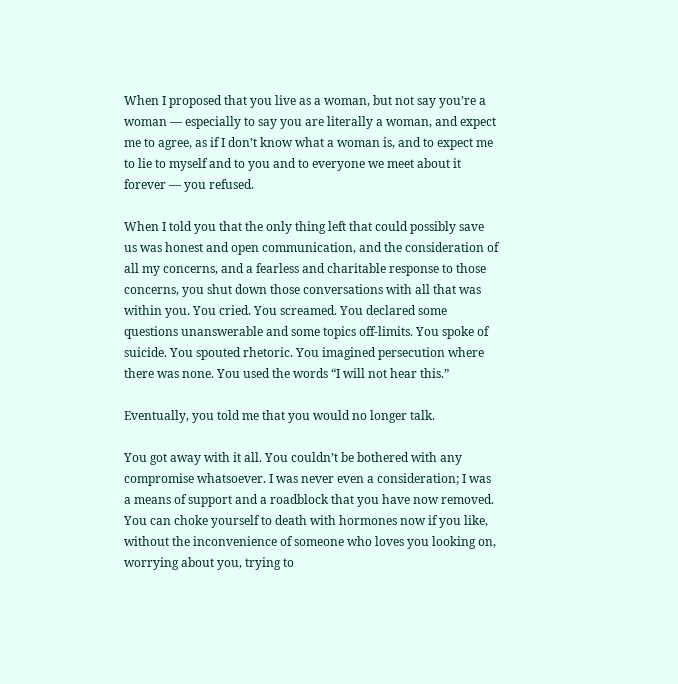When I proposed that you live as a woman, but not say you’re a woman — especially to say you are literally a woman, and expect me to agree, as if I don’t know what a woman is, and to expect me to lie to myself and to you and to everyone we meet about it forever — you refused.

When I told you that the only thing left that could possibly save us was honest and open communication, and the consideration of all my concerns, and a fearless and charitable response to those concerns, you shut down those conversations with all that was within you. You cried. You screamed. You declared some questions unanswerable and some topics off-limits. You spoke of suicide. You spouted rhetoric. You imagined persecution where there was none. You used the words “I will not hear this.”

Eventually, you told me that you would no longer talk.

You got away with it all. You couldn’t be bothered with any compromise whatsoever. I was never even a consideration; I was a means of support and a roadblock that you have now removed. You can choke yourself to death with hormones now if you like, without the inconvenience of someone who loves you looking on, worrying about you, trying to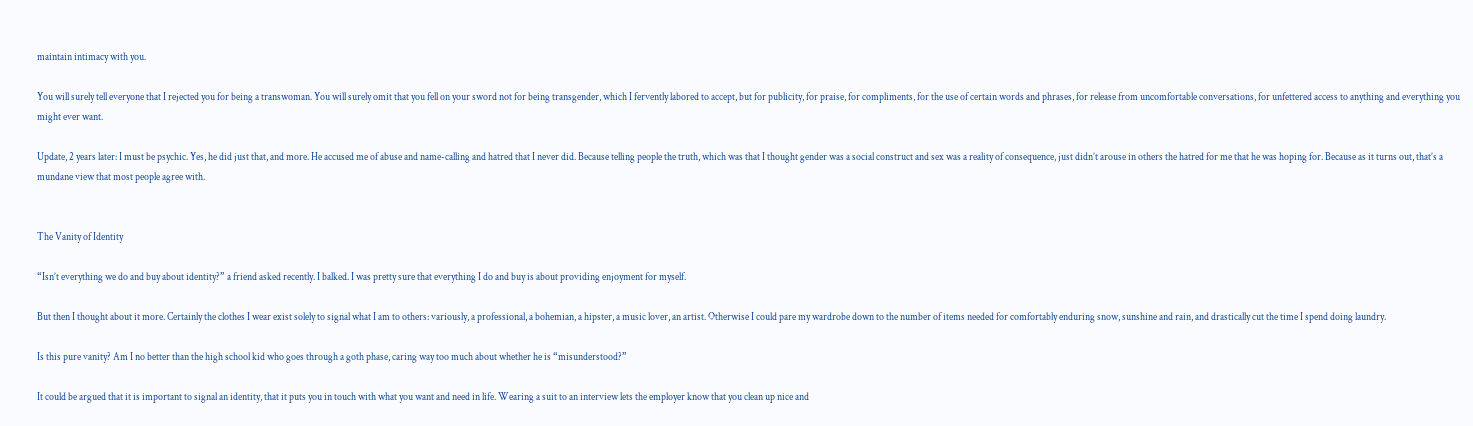maintain intimacy with you.

You will surely tell everyone that I rejected you for being a transwoman. You will surely omit that you fell on your sword not for being transgender, which I fervently labored to accept, but for publicity, for praise, for compliments, for the use of certain words and phrases, for release from uncomfortable conversations, for unfettered access to anything and everything you might ever want.

Update, 2 years later: I must be psychic. Yes, he did just that, and more. He accused me of abuse and name-calling and hatred that I never did. Because telling people the truth, which was that I thought gender was a social construct and sex was a reality of consequence, just didn’t arouse in others the hatred for me that he was hoping for. Because as it turns out, that’s a mundane view that most people agree with.


The Vanity of Identity

“Isn’t everything we do and buy about identity?” a friend asked recently. I balked. I was pretty sure that everything I do and buy is about providing enjoyment for myself.

But then I thought about it more. Certainly the clothes I wear exist solely to signal what I am to others: variously, a professional, a bohemian, a hipster, a music lover, an artist. Otherwise I could pare my wardrobe down to the number of items needed for comfortably enduring snow, sunshine and rain, and drastically cut the time I spend doing laundry.

Is this pure vanity? Am I no better than the high school kid who goes through a goth phase, caring way too much about whether he is “misunderstood?”

It could be argued that it is important to signal an identity, that it puts you in touch with what you want and need in life. Wearing a suit to an interview lets the employer know that you clean up nice and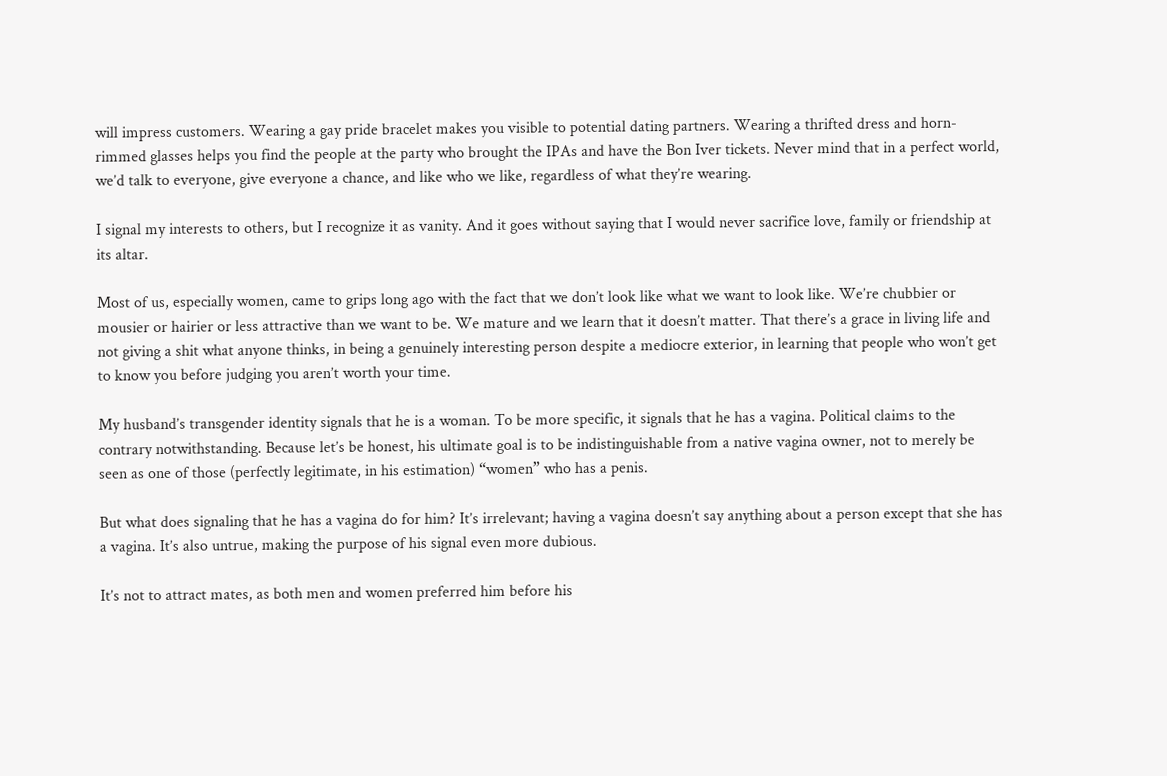will impress customers. Wearing a gay pride bracelet makes you visible to potential dating partners. Wearing a thrifted dress and horn-rimmed glasses helps you find the people at the party who brought the IPAs and have the Bon Iver tickets. Never mind that in a perfect world, we’d talk to everyone, give everyone a chance, and like who we like, regardless of what they’re wearing.

I signal my interests to others, but I recognize it as vanity. And it goes without saying that I would never sacrifice love, family or friendship at its altar.

Most of us, especially women, came to grips long ago with the fact that we don’t look like what we want to look like. We’re chubbier or mousier or hairier or less attractive than we want to be. We mature and we learn that it doesn’t matter. That there’s a grace in living life and not giving a shit what anyone thinks, in being a genuinely interesting person despite a mediocre exterior, in learning that people who won’t get to know you before judging you aren’t worth your time.

My husband’s transgender identity signals that he is a woman. To be more specific, it signals that he has a vagina. Political claims to the contrary notwithstanding. Because let’s be honest, his ultimate goal is to be indistinguishable from a native vagina owner, not to merely be seen as one of those (perfectly legitimate, in his estimation) “women” who has a penis.

But what does signaling that he has a vagina do for him? It’s irrelevant; having a vagina doesn’t say anything about a person except that she has a vagina. It’s also untrue, making the purpose of his signal even more dubious.

It’s not to attract mates, as both men and women preferred him before his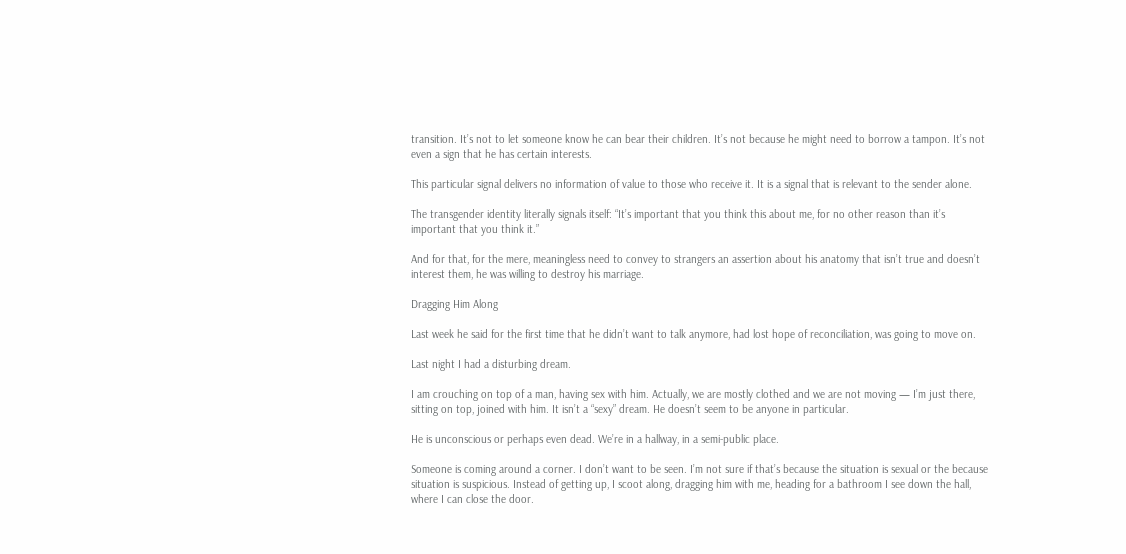transition. It’s not to let someone know he can bear their children. It’s not because he might need to borrow a tampon. It’s not even a sign that he has certain interests.

This particular signal delivers no information of value to those who receive it. It is a signal that is relevant to the sender alone.

The transgender identity literally signals itself: “It’s important that you think this about me, for no other reason than it’s important that you think it.”

And for that, for the mere, meaningless need to convey to strangers an assertion about his anatomy that isn’t true and doesn’t interest them, he was willing to destroy his marriage.

Dragging Him Along

Last week he said for the first time that he didn’t want to talk anymore, had lost hope of reconciliation, was going to move on.

Last night I had a disturbing dream.

I am crouching on top of a man, having sex with him. Actually, we are mostly clothed and we are not moving — I’m just there, sitting on top, joined with him. It isn’t a “sexy” dream. He doesn’t seem to be anyone in particular.

He is unconscious or perhaps even dead. We’re in a hallway, in a semi-public place.

Someone is coming around a corner. I don’t want to be seen. I’m not sure if that’s because the situation is sexual or the because situation is suspicious. Instead of getting up, I scoot along, dragging him with me, heading for a bathroom I see down the hall, where I can close the door.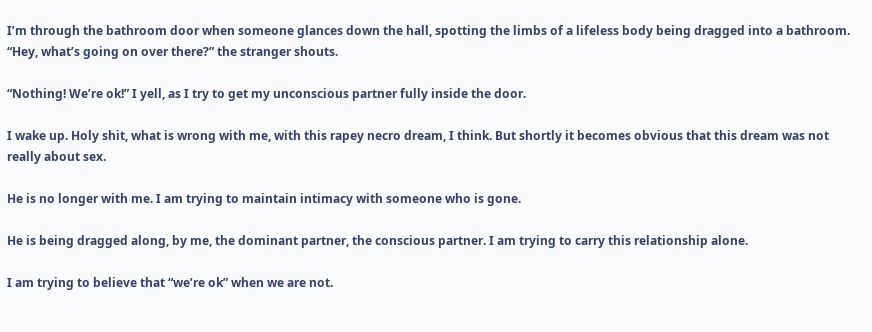I’m through the bathroom door when someone glances down the hall, spotting the limbs of a lifeless body being dragged into a bathroom. “Hey, what’s going on over there?” the stranger shouts.

“Nothing! We’re ok!” I yell, as I try to get my unconscious partner fully inside the door.

I wake up. Holy shit, what is wrong with me, with this rapey necro dream, I think. But shortly it becomes obvious that this dream was not really about sex.

He is no longer with me. I am trying to maintain intimacy with someone who is gone.

He is being dragged along, by me, the dominant partner, the conscious partner. I am trying to carry this relationship alone.

I am trying to believe that “we’re ok” when we are not.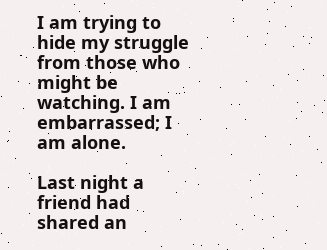I am trying to hide my struggle from those who might be watching. I am embarrassed; I am alone.

Last night a friend had shared an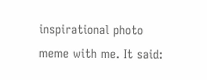inspirational photo meme with me. It said: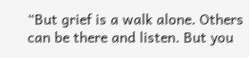“But grief is a walk alone. Others can be there and listen. But you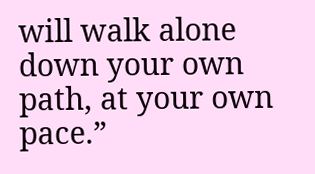will walk alone down your own path, at your own pace.”